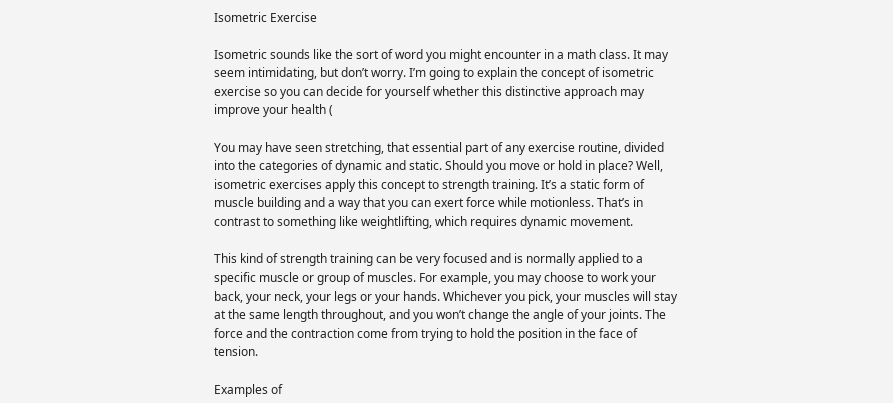Isometric Exercise

Isometric sounds like the sort of word you might encounter in a math class. It may seem intimidating, but don’t worry. I’m going to explain the concept of isometric exercise so you can decide for yourself whether this distinctive approach may improve your health (

You may have seen stretching, that essential part of any exercise routine, divided into the categories of dynamic and static. Should you move or hold in place? Well, isometric exercises apply this concept to strength training. It’s a static form of muscle building and a way that you can exert force while motionless. That’s in contrast to something like weightlifting, which requires dynamic movement.

This kind of strength training can be very focused and is normally applied to a specific muscle or group of muscles. For example, you may choose to work your back, your neck, your legs or your hands. Whichever you pick, your muscles will stay at the same length throughout, and you won’t change the angle of your joints. The force and the contraction come from trying to hold the position in the face of tension.

Examples of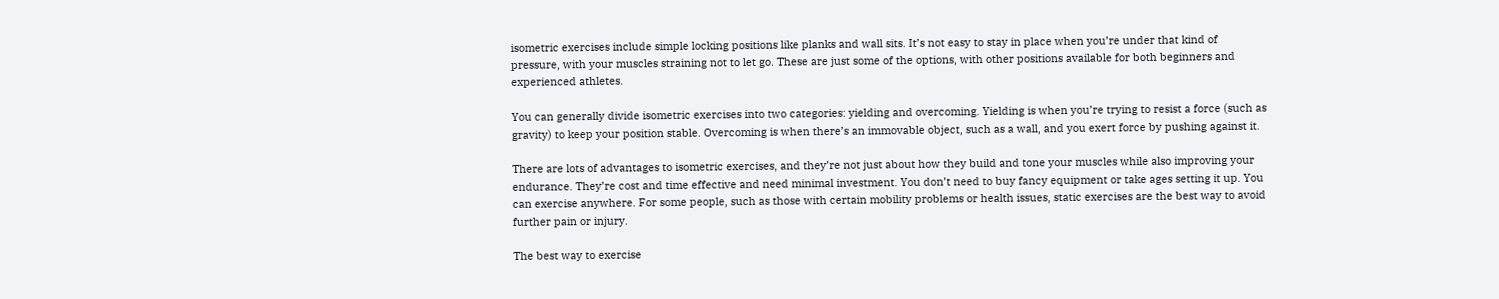isometric exercises include simple locking positions like planks and wall sits. It’s not easy to stay in place when you’re under that kind of pressure, with your muscles straining not to let go. These are just some of the options, with other positions available for both beginners and experienced athletes.

You can generally divide isometric exercises into two categories: yielding and overcoming. Yielding is when you’re trying to resist a force (such as gravity) to keep your position stable. Overcoming is when there’s an immovable object, such as a wall, and you exert force by pushing against it.

There are lots of advantages to isometric exercises, and they’re not just about how they build and tone your muscles while also improving your endurance. They’re cost and time effective and need minimal investment. You don’t need to buy fancy equipment or take ages setting it up. You can exercise anywhere. For some people, such as those with certain mobility problems or health issues, static exercises are the best way to avoid further pain or injury.

The best way to exercise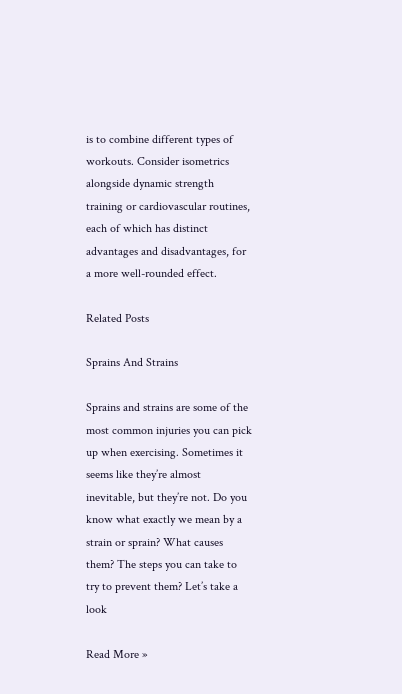is to combine different types of workouts. Consider isometrics alongside dynamic strength training or cardiovascular routines, each of which has distinct advantages and disadvantages, for a more well-rounded effect.

Related Posts

Sprains And Strains

Sprains and strains are some of the most common injuries you can pick up when exercising. Sometimes it seems like they’re almost inevitable, but they’re not. Do you know what exactly we mean by a strain or sprain? What causes them? The steps you can take to try to prevent them? Let’s take a look

Read More »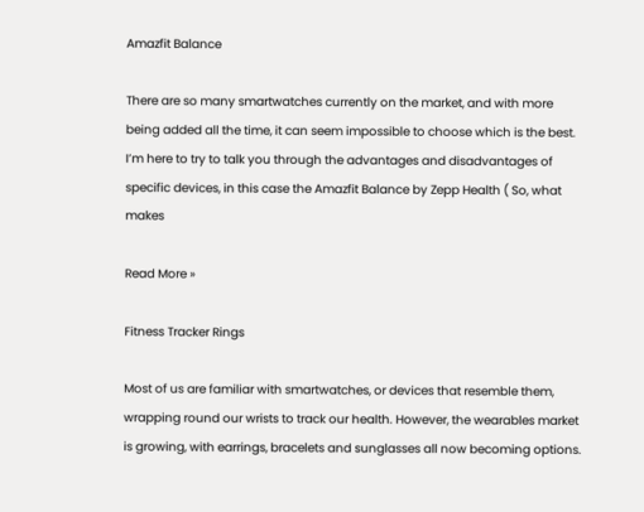Amazfit Balance

There are so many smartwatches currently on the market, and with more being added all the time, it can seem impossible to choose which is the best. I’m here to try to talk you through the advantages and disadvantages of specific devices, in this case the Amazfit Balance by Zepp Health ( So, what makes

Read More »

Fitness Tracker Rings

Most of us are familiar with smartwatches, or devices that resemble them, wrapping round our wrists to track our health. However, the wearables market is growing, with earrings, bracelets and sunglasses all now becoming options.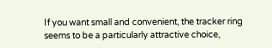If you want small and convenient, the tracker ring seems to be a particularly attractive choice,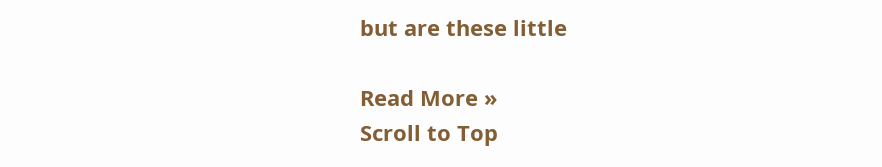but are these little

Read More »
Scroll to Top